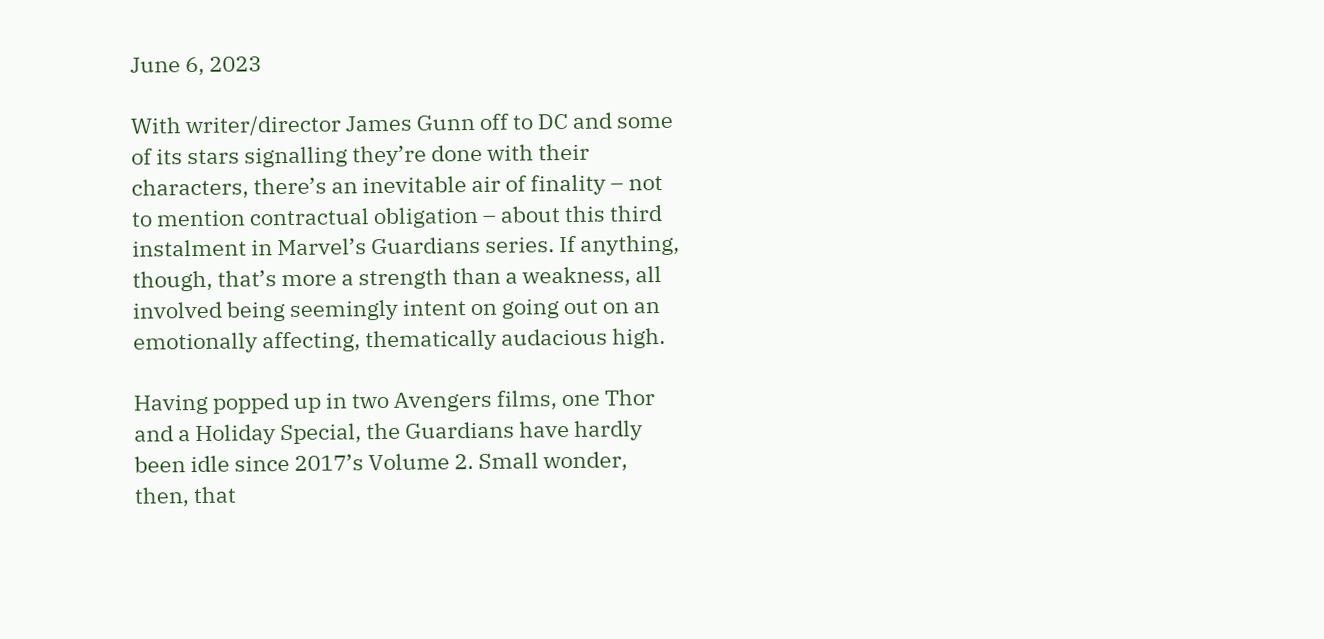June 6, 2023

With writer/director James Gunn off to DC and some of its stars signalling they’re done with their characters, there’s an inevitable air of finality – not to mention contractual obligation – about this third instalment in Marvel’s Guardians series. If anything, though, that’s more a strength than a weakness, all involved being seemingly intent on going out on an emotionally affecting, thematically audacious high.

Having popped up in two Avengers films, one Thor and a Holiday Special, the Guardians have hardly been idle since 2017’s Volume 2. Small wonder, then, that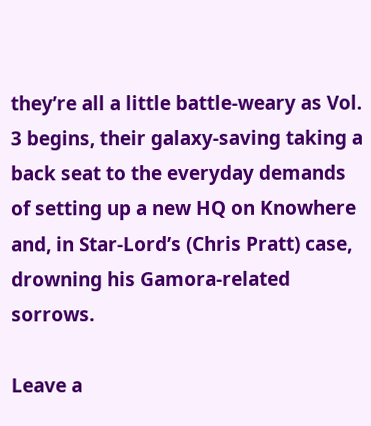they’re all a little battle-weary as Vol. 3 begins, their galaxy-saving taking a back seat to the everyday demands of setting up a new HQ on Knowhere and, in Star-Lord’s (Chris Pratt) case, drowning his Gamora-related sorrows.

Leave a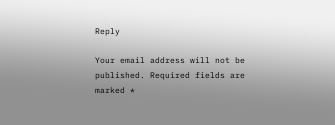Reply

Your email address will not be published. Required fields are marked *